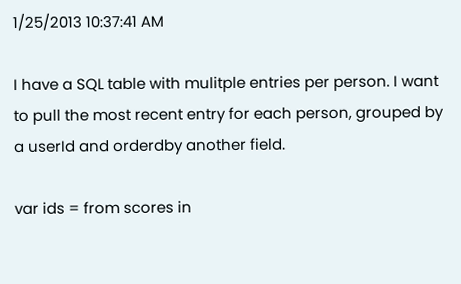1/25/2013 10:37:41 AM

I have a SQL table with mulitple entries per person. I want to pull the most recent entry for each person, grouped by a userId and orderdby another field.

var ids = from scores in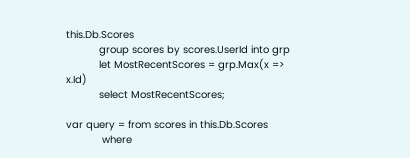this.Db.Scores
           group scores by scores.UserId into grp
           let MostRecentScores = grp.Max(x => x.Id)
           select MostRecentScores;

var query = from scores in this.Db.Scores
            where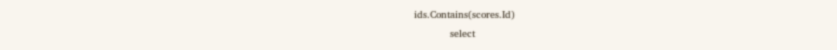ids.Contains(scores.Id)
            select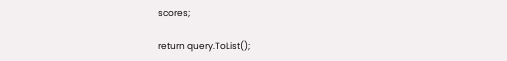scores;

return query.ToList();